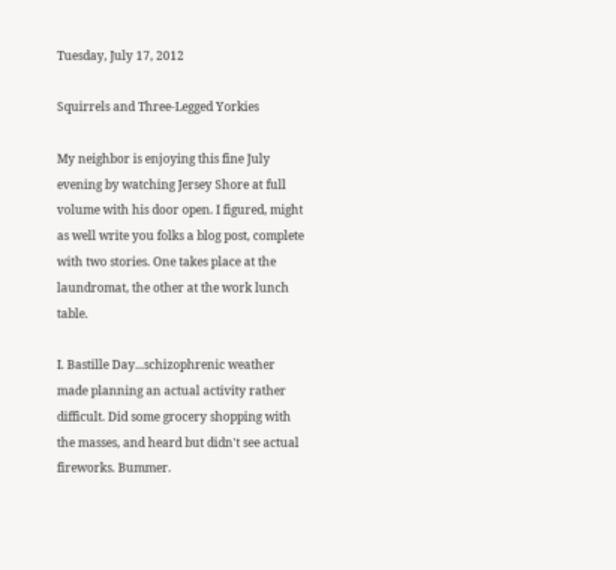Tuesday, July 17, 2012

Squirrels and Three-Legged Yorkies

My neighbor is enjoying this fine July evening by watching Jersey Shore at full volume with his door open. I figured, might as well write you folks a blog post, complete with two stories. One takes place at the laundromat, the other at the work lunch table.

I. Bastille Day...schizophrenic weather made planning an actual activity rather difficult. Did some grocery shopping with the masses, and heard but didn't see actual fireworks. Bummer.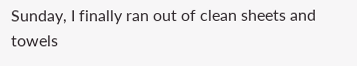Sunday, I finally ran out of clean sheets and towels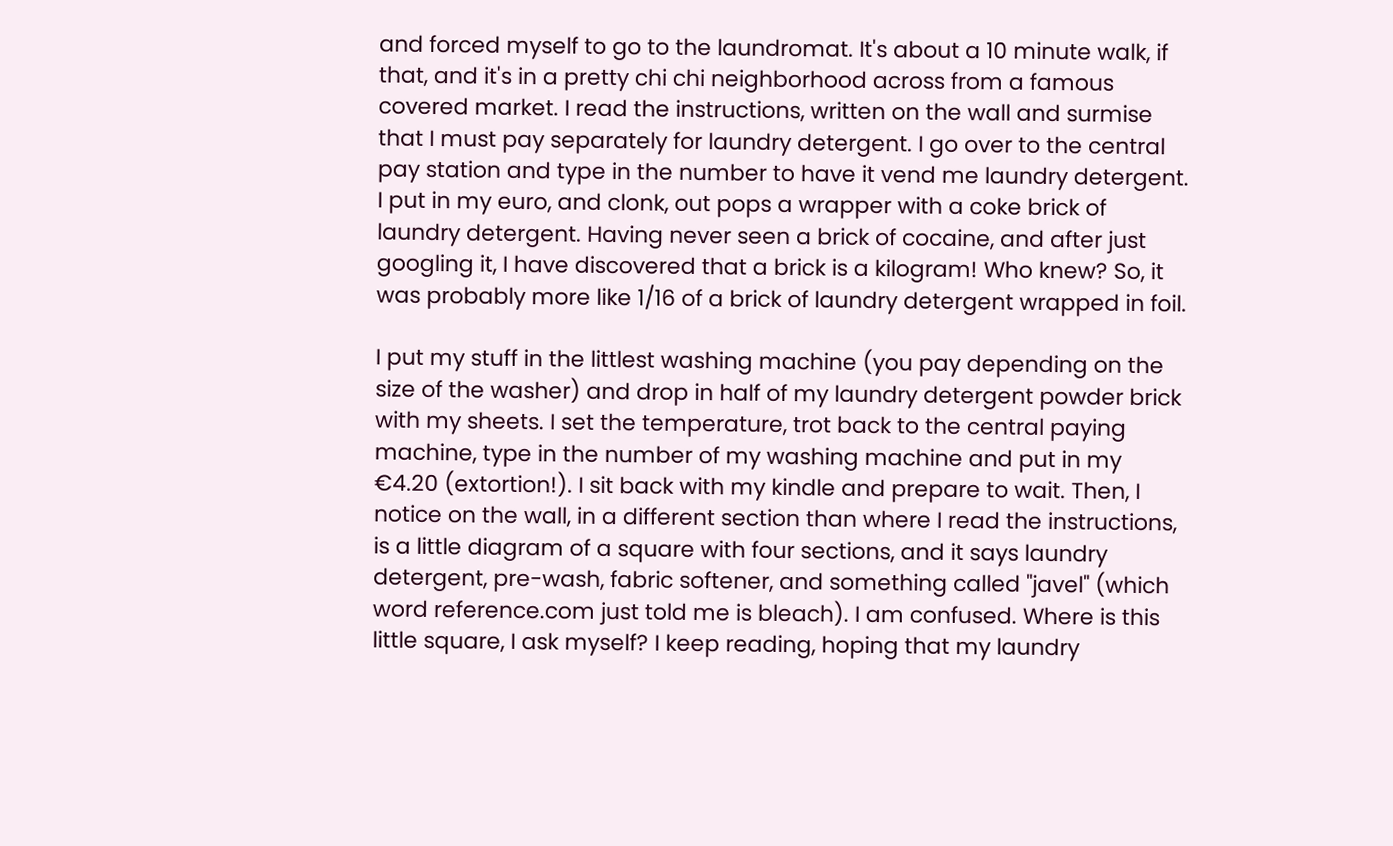and forced myself to go to the laundromat. It's about a 10 minute walk, if that, and it's in a pretty chi chi neighborhood across from a famous covered market. I read the instructions, written on the wall and surmise that I must pay separately for laundry detergent. I go over to the central pay station and type in the number to have it vend me laundry detergent. I put in my euro, and clonk, out pops a wrapper with a coke brick of laundry detergent. Having never seen a brick of cocaine, and after just googling it, I have discovered that a brick is a kilogram! Who knew? So, it was probably more like 1/16 of a brick of laundry detergent wrapped in foil.

I put my stuff in the littlest washing machine (you pay depending on the size of the washer) and drop in half of my laundry detergent powder brick with my sheets. I set the temperature, trot back to the central paying machine, type in the number of my washing machine and put in my €4.20 (extortion!). I sit back with my kindle and prepare to wait. Then, I notice on the wall, in a different section than where I read the instructions, is a little diagram of a square with four sections, and it says laundry detergent, pre-wash, fabric softener, and something called "javel" (which word reference.com just told me is bleach). I am confused. Where is this little square, I ask myself? I keep reading, hoping that my laundry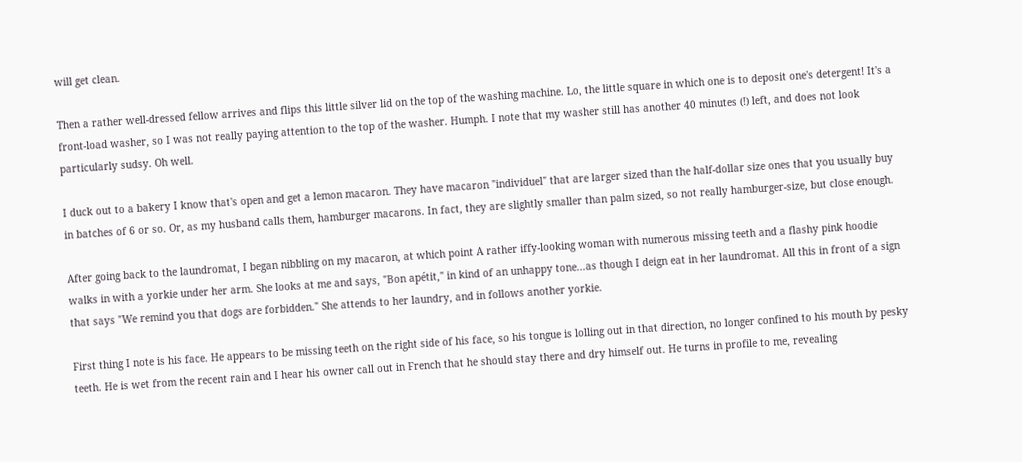will get clean.

Then a rather well-dressed fellow arrives and flips this little silver lid on the top of the washing machine. Lo, the little square in which one is to deposit one's detergent! It's a front-load washer, so I was not really paying attention to the top of the washer. Humph. I note that my washer still has another 40 minutes (!) left, and does not look particularly sudsy. Oh well.

I duck out to a bakery I know that's open and get a lemon macaron. They have macaron "individuel" that are larger sized than the half-dollar size ones that you usually buy in batches of 6 or so. Or, as my husband calls them, hamburger macarons. In fact, they are slightly smaller than palm sized, so not really hamburger-size, but close enough.

After going back to the laundromat, I began nibbling on my macaron, at which point A rather iffy-looking woman with numerous missing teeth and a flashy pink hoodie walks in with a yorkie under her arm. She looks at me and says, "Bon apétit," in kind of an unhappy tone...as though I deign eat in her laundromat. All this in front of a sign that says "We remind you that dogs are forbidden." She attends to her laundry, and in follows another yorkie.

First thing I note is his face. He appears to be missing teeth on the right side of his face, so his tongue is lolling out in that direction, no longer confined to his mouth by pesky teeth. He is wet from the recent rain and I hear his owner call out in French that he should stay there and dry himself out. He turns in profile to me, revealing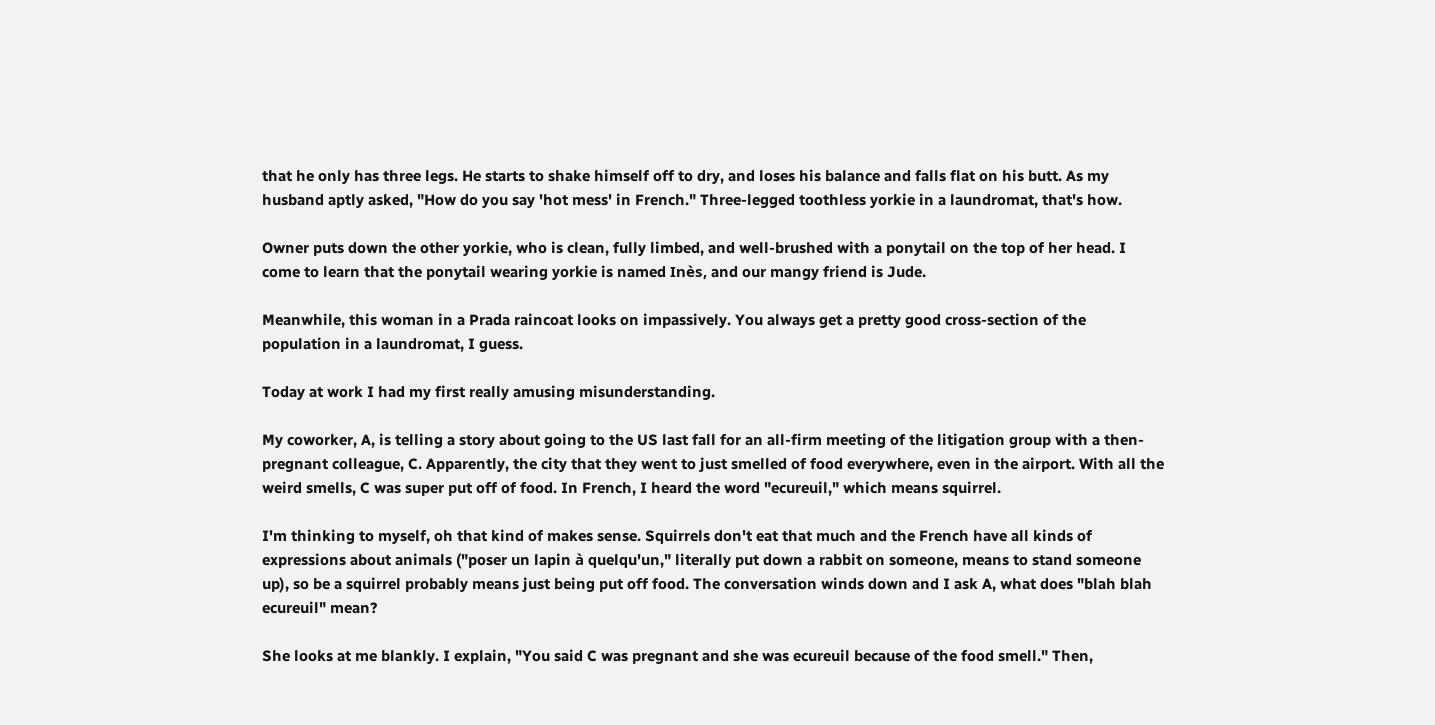that he only has three legs. He starts to shake himself off to dry, and loses his balance and falls flat on his butt. As my husband aptly asked, "How do you say 'hot mess' in French." Three-legged toothless yorkie in a laundromat, that's how.

Owner puts down the other yorkie, who is clean, fully limbed, and well-brushed with a ponytail on the top of her head. I come to learn that the ponytail wearing yorkie is named Inès, and our mangy friend is Jude.

Meanwhile, this woman in a Prada raincoat looks on impassively. You always get a pretty good cross-section of the population in a laundromat, I guess.

Today at work I had my first really amusing misunderstanding.

My coworker, A, is telling a story about going to the US last fall for an all-firm meeting of the litigation group with a then-pregnant colleague, C. Apparently, the city that they went to just smelled of food everywhere, even in the airport. With all the weird smells, C was super put off of food. In French, I heard the word "ecureuil," which means squirrel.

I'm thinking to myself, oh that kind of makes sense. Squirrels don't eat that much and the French have all kinds of expressions about animals ("poser un lapin à quelqu'un," literally put down a rabbit on someone, means to stand someone up), so be a squirrel probably means just being put off food. The conversation winds down and I ask A, what does "blah blah ecureuil" mean?

She looks at me blankly. I explain, "You said C was pregnant and she was ecureuil because of the food smell." Then,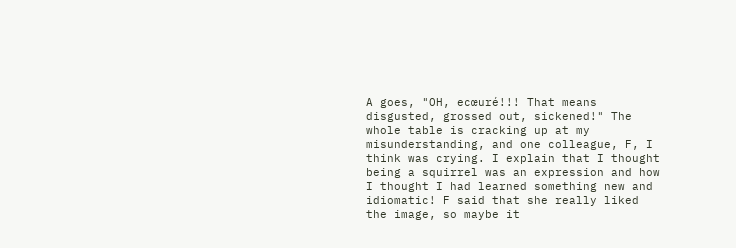A goes, "OH, ecœuré!!! That means disgusted, grossed out, sickened!" The whole table is cracking up at my misunderstanding, and one colleague, F, I think was crying. I explain that I thought being a squirrel was an expression and how I thought I had learned something new and idiomatic! F said that she really liked the image, so maybe it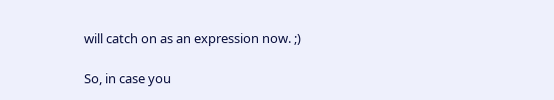will catch on as an expression now. ;)

So, in case you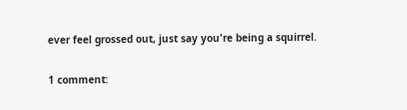ever feel grossed out, just say you're being a squirrel.

1 comment: